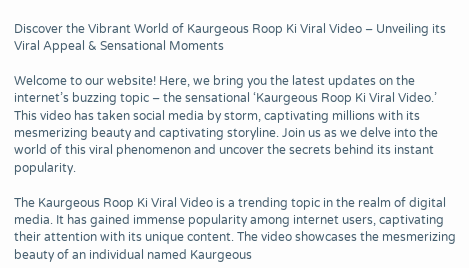Discover the Vibrant World of Kaurgeous Roop Ki Viral Video – Unveiling its Viral Appeal & Sensational Moments

Welcome to our website! Here, we bring you the latest updates on the internet’s buzzing topic – the sensational ‘Kaurgeous Roop Ki Viral Video.’ This video has taken social media by storm, captivating millions with its mesmerizing beauty and captivating storyline. Join us as we delve into the world of this viral phenomenon and uncover the secrets behind its instant popularity.

The Kaurgeous Roop Ki Viral Video is a trending topic in the realm of digital media. It has gained immense popularity among internet users, captivating their attention with its unique content. The video showcases the mesmerizing beauty of an individual named Kaurgeous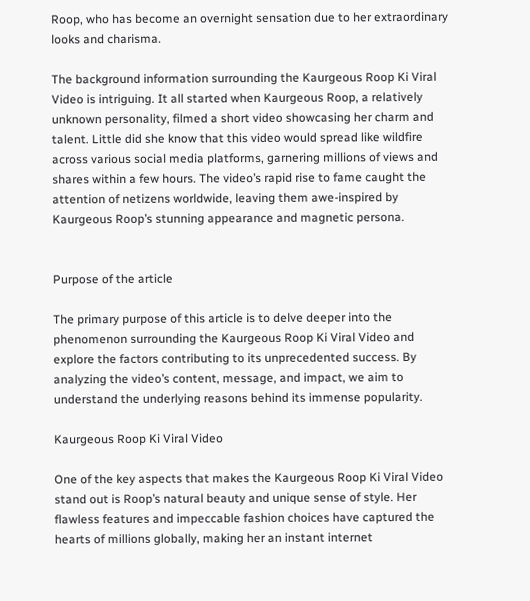Roop, who has become an overnight sensation due to her extraordinary looks and charisma.

The background information surrounding the Kaurgeous Roop Ki Viral Video is intriguing. It all started when Kaurgeous Roop, a relatively unknown personality, filmed a short video showcasing her charm and talent. Little did she know that this video would spread like wildfire across various social media platforms, garnering millions of views and shares within a few hours. The video’s rapid rise to fame caught the attention of netizens worldwide, leaving them awe-inspired by Kaurgeous Roop’s stunning appearance and magnetic persona.


Purpose of the article

The primary purpose of this article is to delve deeper into the phenomenon surrounding the Kaurgeous Roop Ki Viral Video and explore the factors contributing to its unprecedented success. By analyzing the video’s content, message, and impact, we aim to understand the underlying reasons behind its immense popularity.

Kaurgeous Roop Ki Viral Video

One of the key aspects that makes the Kaurgeous Roop Ki Viral Video stand out is Roop’s natural beauty and unique sense of style. Her flawless features and impeccable fashion choices have captured the hearts of millions globally, making her an instant internet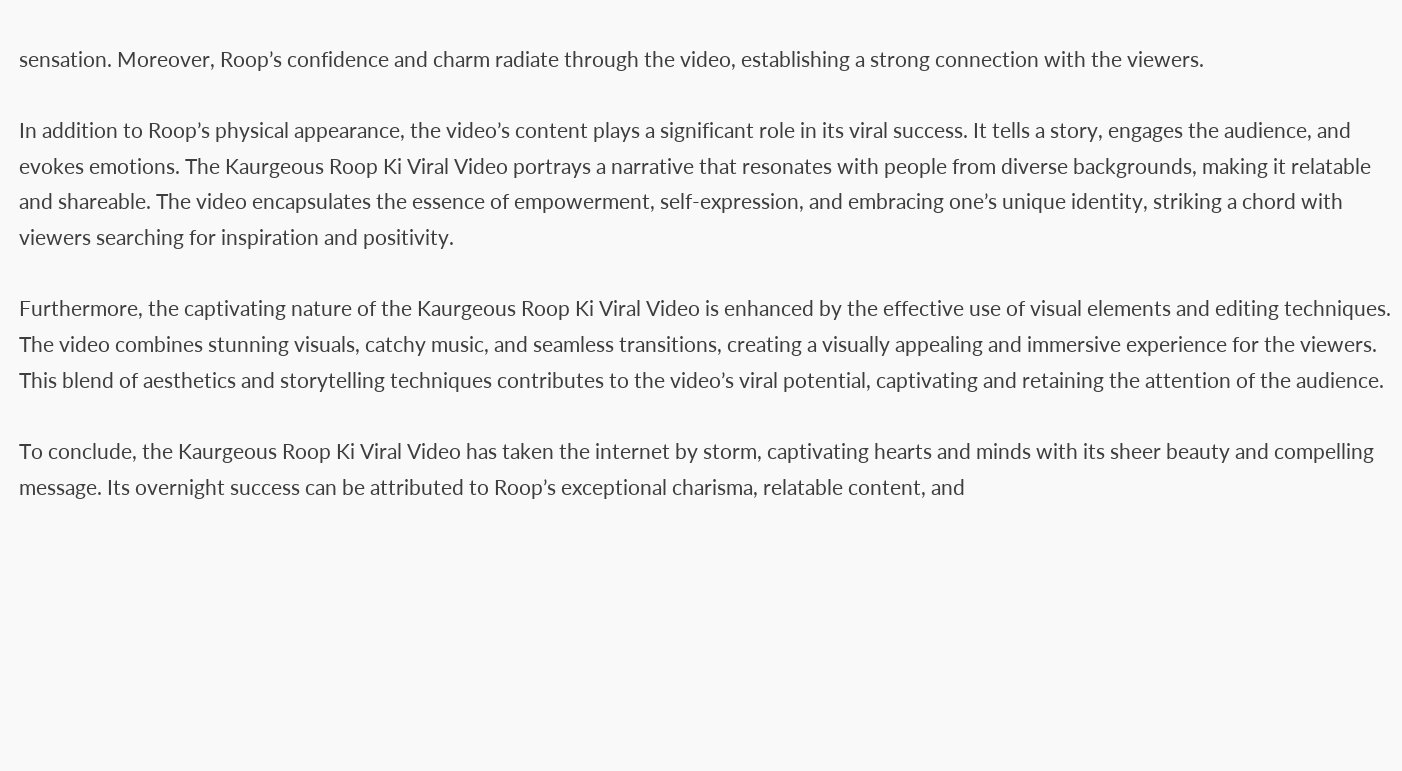sensation. Moreover, Roop’s confidence and charm radiate through the video, establishing a strong connection with the viewers.

In addition to Roop’s physical appearance, the video’s content plays a significant role in its viral success. It tells a story, engages the audience, and evokes emotions. The Kaurgeous Roop Ki Viral Video portrays a narrative that resonates with people from diverse backgrounds, making it relatable and shareable. The video encapsulates the essence of empowerment, self-expression, and embracing one’s unique identity, striking a chord with viewers searching for inspiration and positivity.

Furthermore, the captivating nature of the Kaurgeous Roop Ki Viral Video is enhanced by the effective use of visual elements and editing techniques. The video combines stunning visuals, catchy music, and seamless transitions, creating a visually appealing and immersive experience for the viewers. This blend of aesthetics and storytelling techniques contributes to the video’s viral potential, captivating and retaining the attention of the audience.

To conclude, the Kaurgeous Roop Ki Viral Video has taken the internet by storm, captivating hearts and minds with its sheer beauty and compelling message. Its overnight success can be attributed to Roop’s exceptional charisma, relatable content, and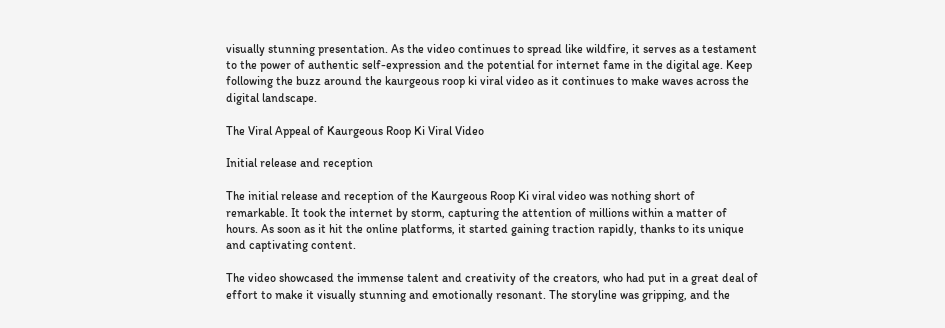visually stunning presentation. As the video continues to spread like wildfire, it serves as a testament to the power of authentic self-expression and the potential for internet fame in the digital age. Keep following the buzz around the kaurgeous roop ki viral video as it continues to make waves across the digital landscape.

The Viral Appeal of Kaurgeous Roop Ki Viral Video

Initial release and reception

The initial release and reception of the Kaurgeous Roop Ki viral video was nothing short of remarkable. It took the internet by storm, capturing the attention of millions within a matter of hours. As soon as it hit the online platforms, it started gaining traction rapidly, thanks to its unique and captivating content.

The video showcased the immense talent and creativity of the creators, who had put in a great deal of effort to make it visually stunning and emotionally resonant. The storyline was gripping, and the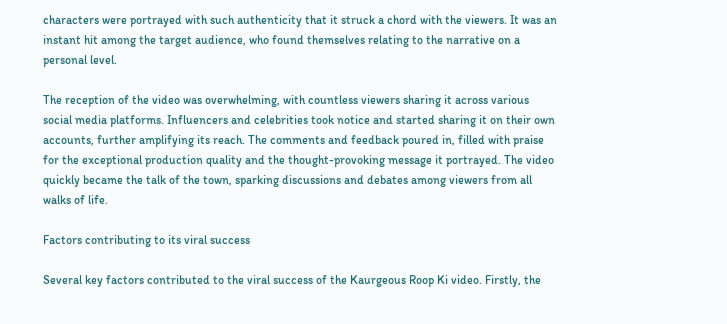characters were portrayed with such authenticity that it struck a chord with the viewers. It was an instant hit among the target audience, who found themselves relating to the narrative on a personal level.

The reception of the video was overwhelming, with countless viewers sharing it across various social media platforms. Influencers and celebrities took notice and started sharing it on their own accounts, further amplifying its reach. The comments and feedback poured in, filled with praise for the exceptional production quality and the thought-provoking message it portrayed. The video quickly became the talk of the town, sparking discussions and debates among viewers from all walks of life.

Factors contributing to its viral success

Several key factors contributed to the viral success of the Kaurgeous Roop Ki video. Firstly, the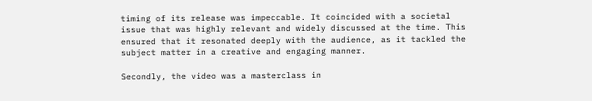timing of its release was impeccable. It coincided with a societal issue that was highly relevant and widely discussed at the time. This ensured that it resonated deeply with the audience, as it tackled the subject matter in a creative and engaging manner.

Secondly, the video was a masterclass in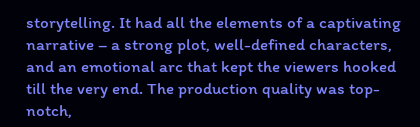storytelling. It had all the elements of a captivating narrative – a strong plot, well-defined characters, and an emotional arc that kept the viewers hooked till the very end. The production quality was top-notch,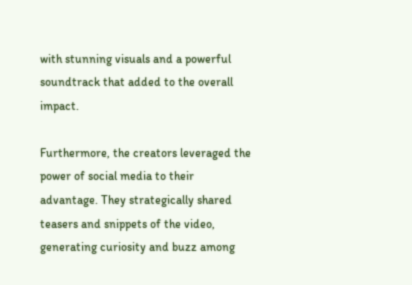with stunning visuals and a powerful soundtrack that added to the overall impact.

Furthermore, the creators leveraged the power of social media to their advantage. They strategically shared teasers and snippets of the video, generating curiosity and buzz among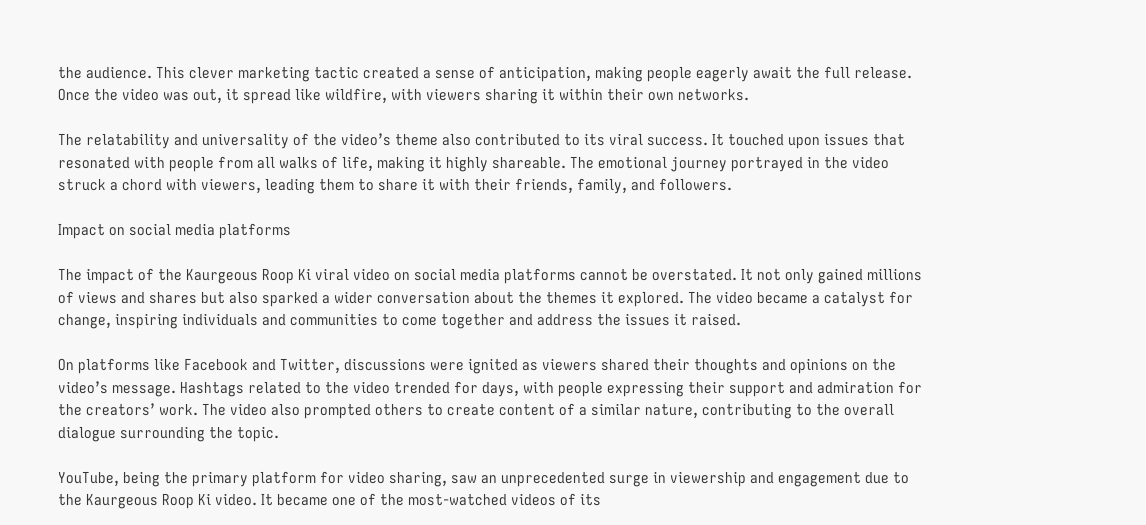the audience. This clever marketing tactic created a sense of anticipation, making people eagerly await the full release. Once the video was out, it spread like wildfire, with viewers sharing it within their own networks.

The relatability and universality of the video’s theme also contributed to its viral success. It touched upon issues that resonated with people from all walks of life, making it highly shareable. The emotional journey portrayed in the video struck a chord with viewers, leading them to share it with their friends, family, and followers.

Impact on social media platforms

The impact of the Kaurgeous Roop Ki viral video on social media platforms cannot be overstated. It not only gained millions of views and shares but also sparked a wider conversation about the themes it explored. The video became a catalyst for change, inspiring individuals and communities to come together and address the issues it raised.

On platforms like Facebook and Twitter, discussions were ignited as viewers shared their thoughts and opinions on the video’s message. Hashtags related to the video trended for days, with people expressing their support and admiration for the creators’ work. The video also prompted others to create content of a similar nature, contributing to the overall dialogue surrounding the topic.

YouTube, being the primary platform for video sharing, saw an unprecedented surge in viewership and engagement due to the Kaurgeous Roop Ki video. It became one of the most-watched videos of its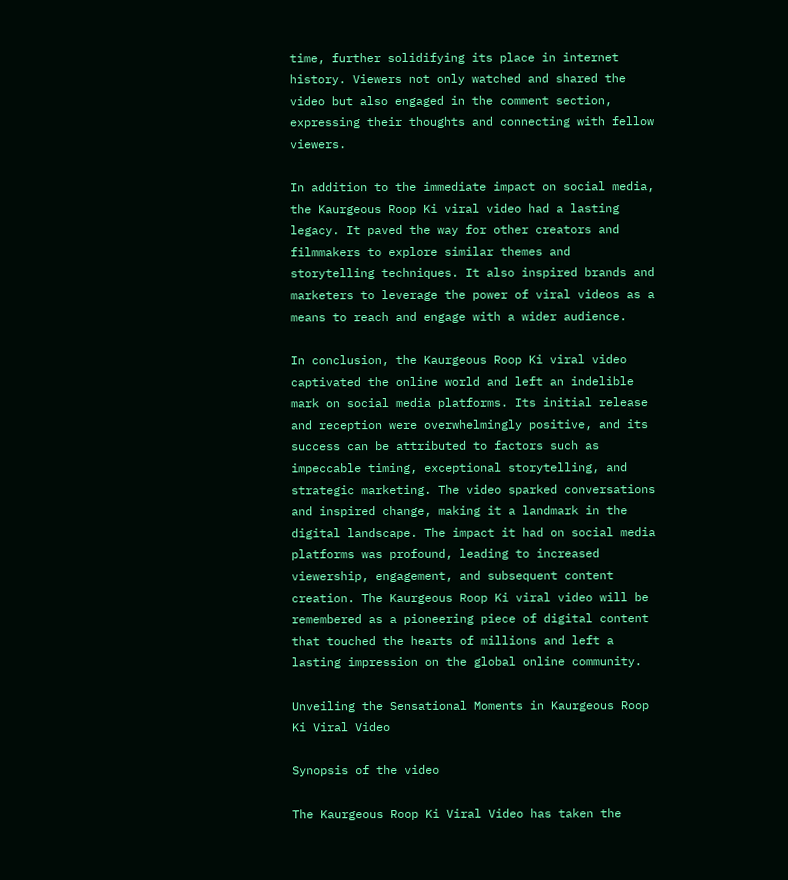time, further solidifying its place in internet history. Viewers not only watched and shared the video but also engaged in the comment section, expressing their thoughts and connecting with fellow viewers.

In addition to the immediate impact on social media, the Kaurgeous Roop Ki viral video had a lasting legacy. It paved the way for other creators and filmmakers to explore similar themes and storytelling techniques. It also inspired brands and marketers to leverage the power of viral videos as a means to reach and engage with a wider audience.

In conclusion, the Kaurgeous Roop Ki viral video captivated the online world and left an indelible mark on social media platforms. Its initial release and reception were overwhelmingly positive, and its success can be attributed to factors such as impeccable timing, exceptional storytelling, and strategic marketing. The video sparked conversations and inspired change, making it a landmark in the digital landscape. The impact it had on social media platforms was profound, leading to increased viewership, engagement, and subsequent content creation. The Kaurgeous Roop Ki viral video will be remembered as a pioneering piece of digital content that touched the hearts of millions and left a lasting impression on the global online community.

Unveiling the Sensational Moments in Kaurgeous Roop Ki Viral Video

Synopsis of the video

The Kaurgeous Roop Ki Viral Video has taken the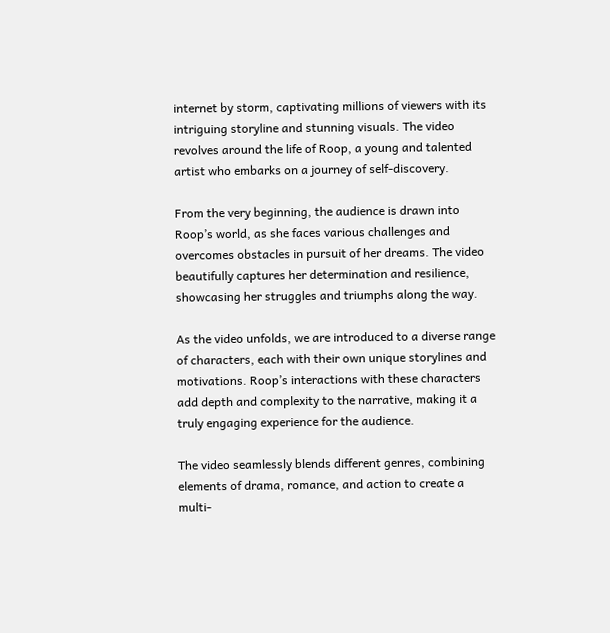internet by storm, captivating millions of viewers with its intriguing storyline and stunning visuals. The video revolves around the life of Roop, a young and talented artist who embarks on a journey of self-discovery.

From the very beginning, the audience is drawn into Roop’s world, as she faces various challenges and overcomes obstacles in pursuit of her dreams. The video beautifully captures her determination and resilience, showcasing her struggles and triumphs along the way.

As the video unfolds, we are introduced to a diverse range of characters, each with their own unique storylines and motivations. Roop’s interactions with these characters add depth and complexity to the narrative, making it a truly engaging experience for the audience.

The video seamlessly blends different genres, combining elements of drama, romance, and action to create a multi-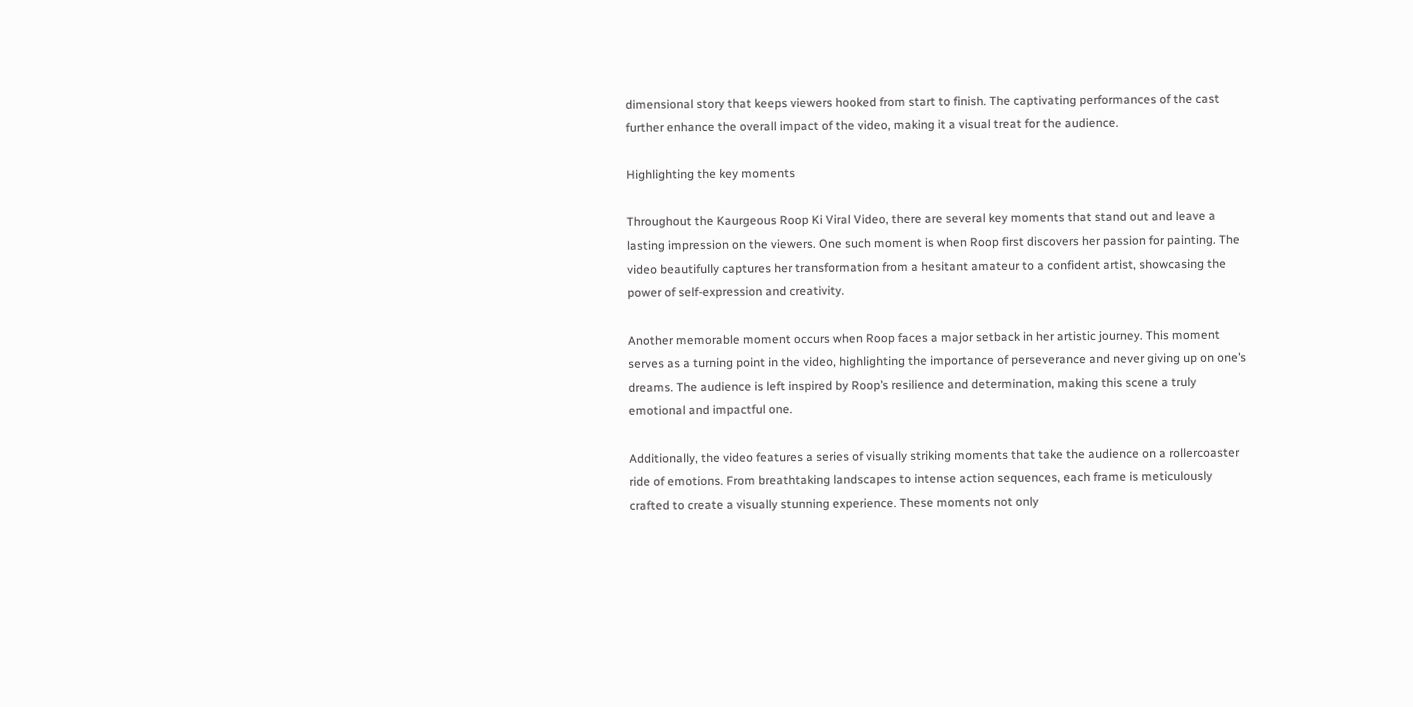dimensional story that keeps viewers hooked from start to finish. The captivating performances of the cast further enhance the overall impact of the video, making it a visual treat for the audience.

Highlighting the key moments

Throughout the Kaurgeous Roop Ki Viral Video, there are several key moments that stand out and leave a lasting impression on the viewers. One such moment is when Roop first discovers her passion for painting. The video beautifully captures her transformation from a hesitant amateur to a confident artist, showcasing the power of self-expression and creativity.

Another memorable moment occurs when Roop faces a major setback in her artistic journey. This moment serves as a turning point in the video, highlighting the importance of perseverance and never giving up on one’s dreams. The audience is left inspired by Roop’s resilience and determination, making this scene a truly emotional and impactful one.

Additionally, the video features a series of visually striking moments that take the audience on a rollercoaster ride of emotions. From breathtaking landscapes to intense action sequences, each frame is meticulously crafted to create a visually stunning experience. These moments not only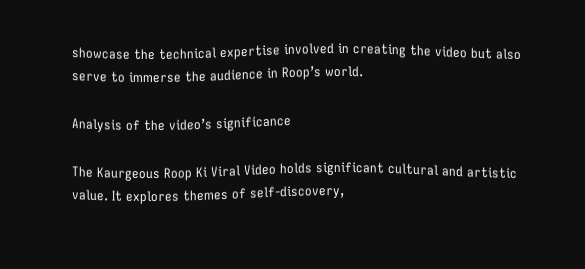showcase the technical expertise involved in creating the video but also serve to immerse the audience in Roop’s world.

Analysis of the video’s significance

The Kaurgeous Roop Ki Viral Video holds significant cultural and artistic value. It explores themes of self-discovery,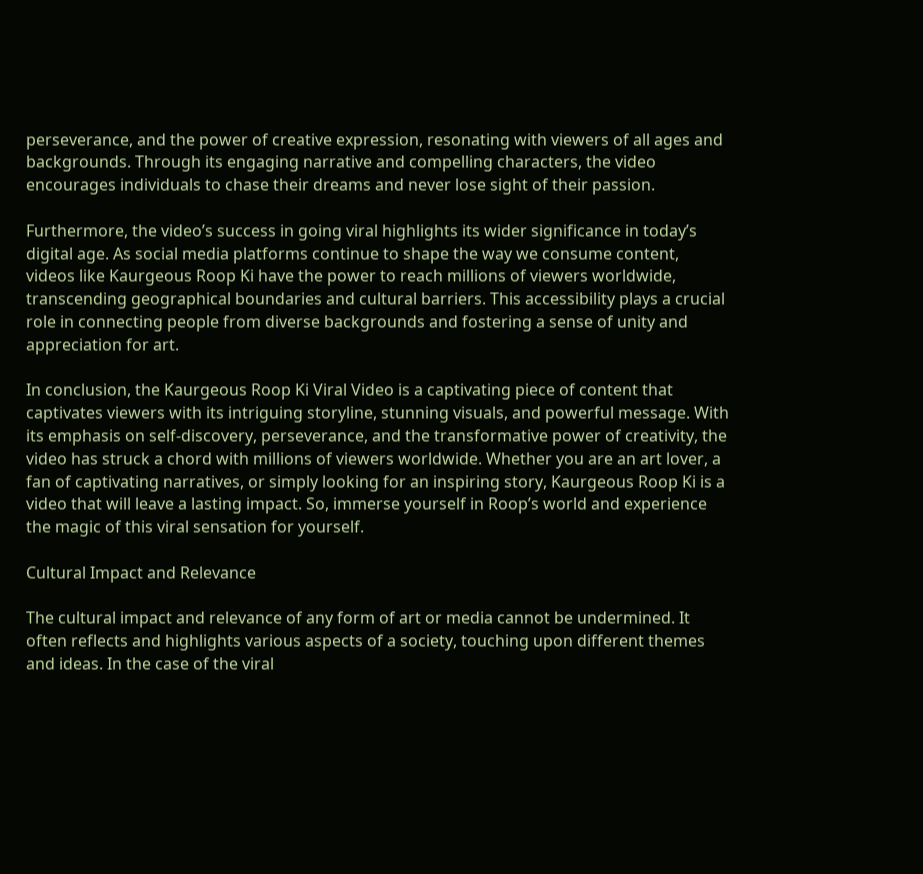perseverance, and the power of creative expression, resonating with viewers of all ages and backgrounds. Through its engaging narrative and compelling characters, the video encourages individuals to chase their dreams and never lose sight of their passion.

Furthermore, the video’s success in going viral highlights its wider significance in today’s digital age. As social media platforms continue to shape the way we consume content, videos like Kaurgeous Roop Ki have the power to reach millions of viewers worldwide, transcending geographical boundaries and cultural barriers. This accessibility plays a crucial role in connecting people from diverse backgrounds and fostering a sense of unity and appreciation for art.

In conclusion, the Kaurgeous Roop Ki Viral Video is a captivating piece of content that captivates viewers with its intriguing storyline, stunning visuals, and powerful message. With its emphasis on self-discovery, perseverance, and the transformative power of creativity, the video has struck a chord with millions of viewers worldwide. Whether you are an art lover, a fan of captivating narratives, or simply looking for an inspiring story, Kaurgeous Roop Ki is a video that will leave a lasting impact. So, immerse yourself in Roop’s world and experience the magic of this viral sensation for yourself.

Cultural Impact and Relevance

The cultural impact and relevance of any form of art or media cannot be undermined. It often reflects and highlights various aspects of a society, touching upon different themes and ideas. In the case of the viral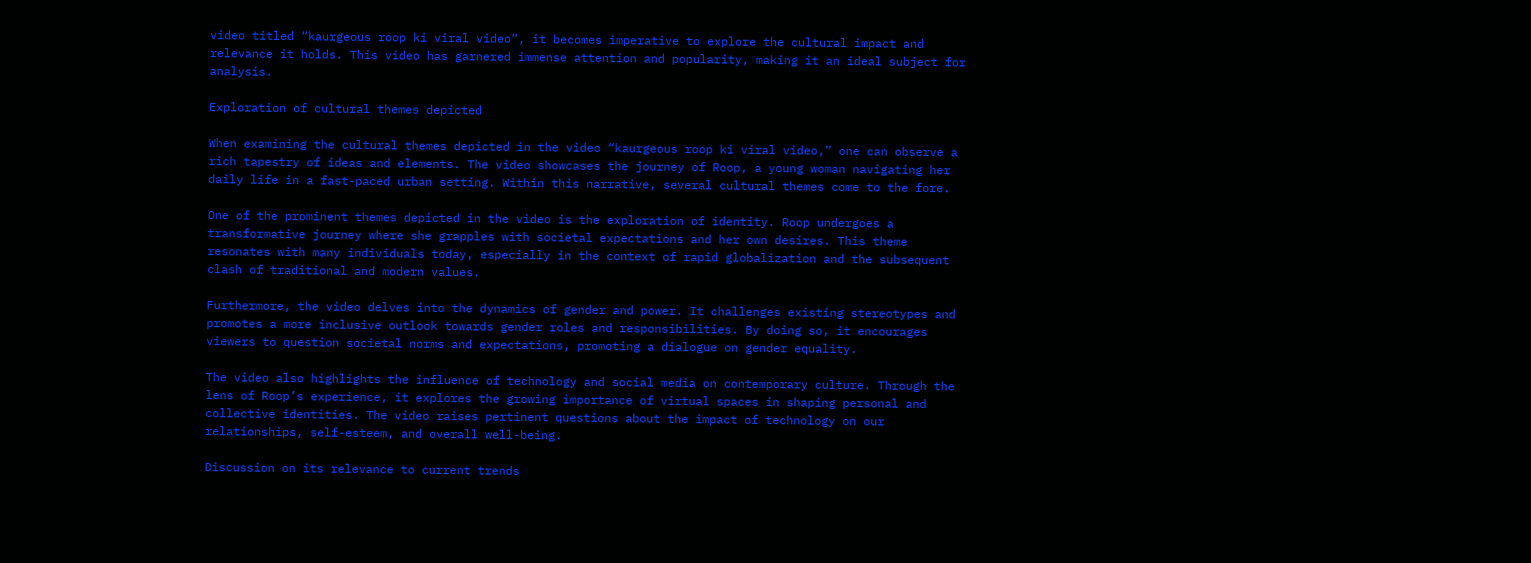video titled “kaurgeous roop ki viral video”, it becomes imperative to explore the cultural impact and relevance it holds. This video has garnered immense attention and popularity, making it an ideal subject for analysis.

Exploration of cultural themes depicted

When examining the cultural themes depicted in the video “kaurgeous roop ki viral video,” one can observe a rich tapestry of ideas and elements. The video showcases the journey of Roop, a young woman navigating her daily life in a fast-paced urban setting. Within this narrative, several cultural themes come to the fore.

One of the prominent themes depicted in the video is the exploration of identity. Roop undergoes a transformative journey where she grapples with societal expectations and her own desires. This theme resonates with many individuals today, especially in the context of rapid globalization and the subsequent clash of traditional and modern values.

Furthermore, the video delves into the dynamics of gender and power. It challenges existing stereotypes and promotes a more inclusive outlook towards gender roles and responsibilities. By doing so, it encourages viewers to question societal norms and expectations, promoting a dialogue on gender equality.

The video also highlights the influence of technology and social media on contemporary culture. Through the lens of Roop’s experience, it explores the growing importance of virtual spaces in shaping personal and collective identities. The video raises pertinent questions about the impact of technology on our relationships, self-esteem, and overall well-being.

Discussion on its relevance to current trends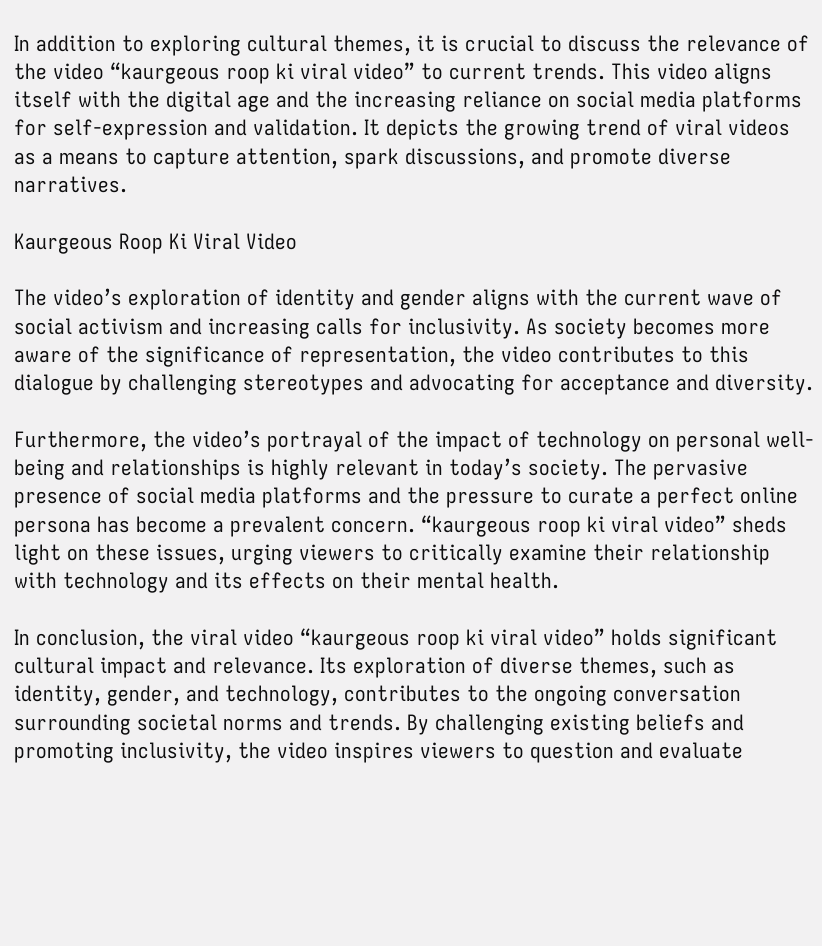In addition to exploring cultural themes, it is crucial to discuss the relevance of the video “kaurgeous roop ki viral video” to current trends. This video aligns itself with the digital age and the increasing reliance on social media platforms for self-expression and validation. It depicts the growing trend of viral videos as a means to capture attention, spark discussions, and promote diverse narratives.

Kaurgeous Roop Ki Viral Video

The video’s exploration of identity and gender aligns with the current wave of social activism and increasing calls for inclusivity. As society becomes more aware of the significance of representation, the video contributes to this dialogue by challenging stereotypes and advocating for acceptance and diversity.

Furthermore, the video’s portrayal of the impact of technology on personal well-being and relationships is highly relevant in today’s society. The pervasive presence of social media platforms and the pressure to curate a perfect online persona has become a prevalent concern. “kaurgeous roop ki viral video” sheds light on these issues, urging viewers to critically examine their relationship with technology and its effects on their mental health.

In conclusion, the viral video “kaurgeous roop ki viral video” holds significant cultural impact and relevance. Its exploration of diverse themes, such as identity, gender, and technology, contributes to the ongoing conversation surrounding societal norms and trends. By challenging existing beliefs and promoting inclusivity, the video inspires viewers to question and evaluate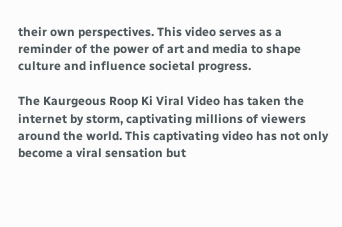their own perspectives. This video serves as a reminder of the power of art and media to shape culture and influence societal progress.

The Kaurgeous Roop Ki Viral Video has taken the internet by storm, captivating millions of viewers around the world. This captivating video has not only become a viral sensation but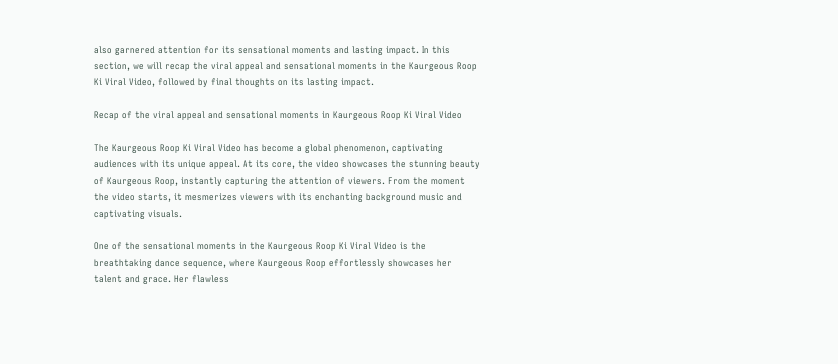also garnered attention for its sensational moments and lasting impact. In this section, we will recap the viral appeal and sensational moments in the Kaurgeous Roop Ki Viral Video, followed by final thoughts on its lasting impact.

Recap of the viral appeal and sensational moments in Kaurgeous Roop Ki Viral Video

The Kaurgeous Roop Ki Viral Video has become a global phenomenon, captivating audiences with its unique appeal. At its core, the video showcases the stunning beauty of Kaurgeous Roop, instantly capturing the attention of viewers. From the moment the video starts, it mesmerizes viewers with its enchanting background music and captivating visuals.

One of the sensational moments in the Kaurgeous Roop Ki Viral Video is the breathtaking dance sequence, where Kaurgeous Roop effortlessly showcases her talent and grace. Her flawless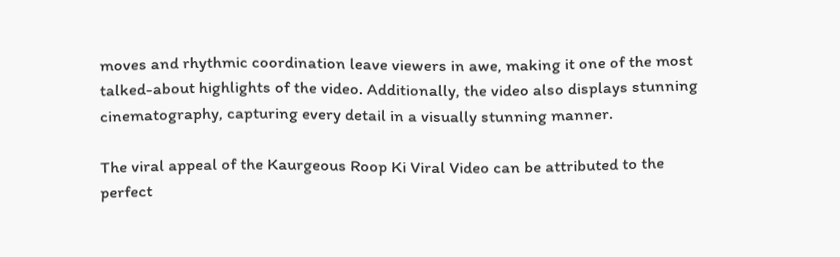moves and rhythmic coordination leave viewers in awe, making it one of the most talked-about highlights of the video. Additionally, the video also displays stunning cinematography, capturing every detail in a visually stunning manner.

The viral appeal of the Kaurgeous Roop Ki Viral Video can be attributed to the perfect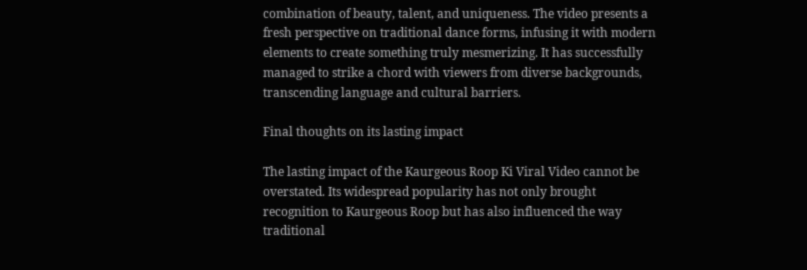combination of beauty, talent, and uniqueness. The video presents a fresh perspective on traditional dance forms, infusing it with modern elements to create something truly mesmerizing. It has successfully managed to strike a chord with viewers from diverse backgrounds, transcending language and cultural barriers.

Final thoughts on its lasting impact

The lasting impact of the Kaurgeous Roop Ki Viral Video cannot be overstated. Its widespread popularity has not only brought recognition to Kaurgeous Roop but has also influenced the way traditional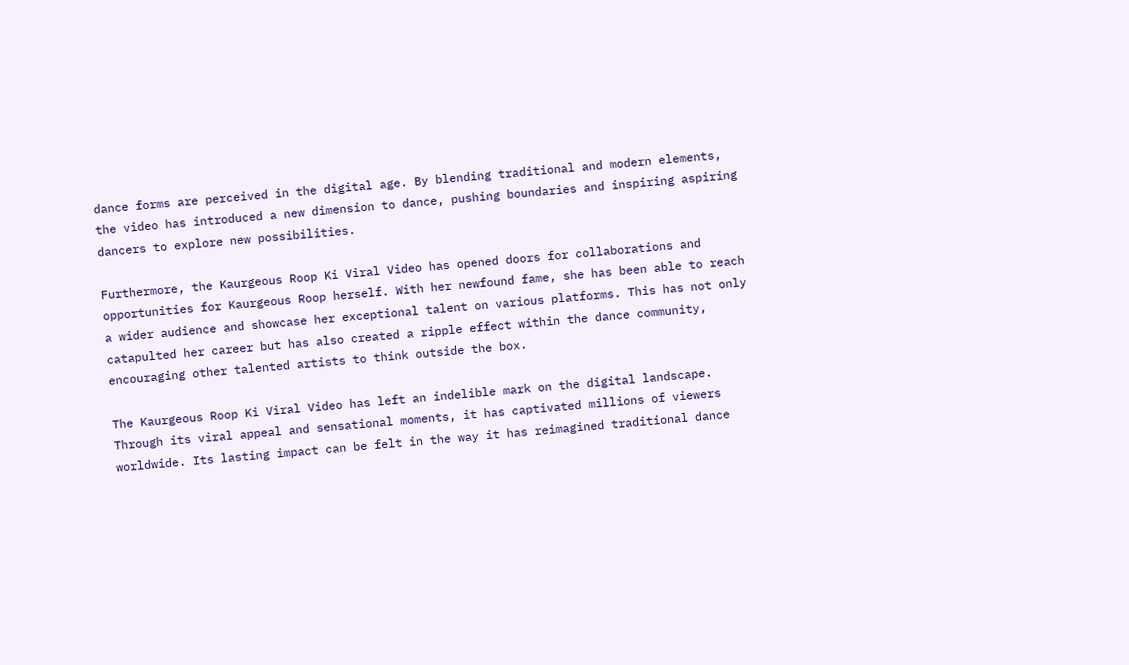dance forms are perceived in the digital age. By blending traditional and modern elements, the video has introduced a new dimension to dance, pushing boundaries and inspiring aspiring dancers to explore new possibilities.

Furthermore, the Kaurgeous Roop Ki Viral Video has opened doors for collaborations and opportunities for Kaurgeous Roop herself. With her newfound fame, she has been able to reach a wider audience and showcase her exceptional talent on various platforms. This has not only catapulted her career but has also created a ripple effect within the dance community, encouraging other talented artists to think outside the box.

The Kaurgeous Roop Ki Viral Video has left an indelible mark on the digital landscape. Through its viral appeal and sensational moments, it has captivated millions of viewers worldwide. Its lasting impact can be felt in the way it has reimagined traditional dance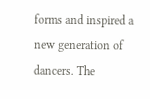forms and inspired a new generation of dancers. The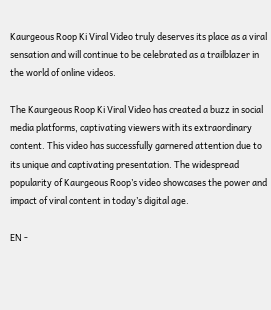Kaurgeous Roop Ki Viral Video truly deserves its place as a viral sensation and will continue to be celebrated as a trailblazer in the world of online videos.

The Kaurgeous Roop Ki Viral Video has created a buzz in social media platforms, captivating viewers with its extraordinary content. This video has successfully garnered attention due to its unique and captivating presentation. The widespread popularity of Kaurgeous Roop’s video showcases the power and impact of viral content in today’s digital age.

EN -